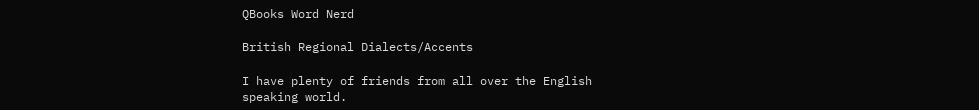QBooks Word Nerd

British Regional Dialects/Accents

I have plenty of friends from all over the English speaking world.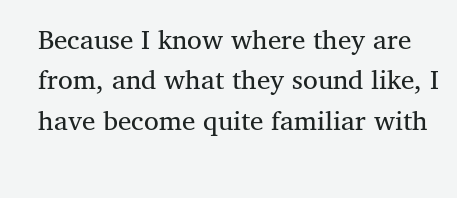Because I know where they are from, and what they sound like, I have become quite familiar with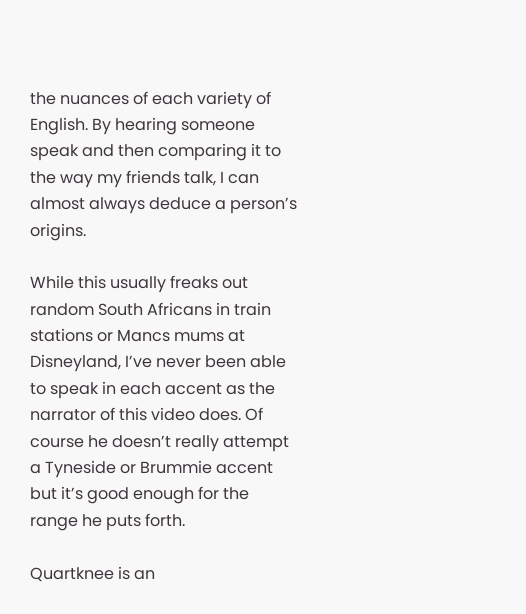the nuances of each variety of English. By hearing someone speak and then comparing it to the way my friends talk, I can almost always deduce a person’s origins.

While this usually freaks out random South Africans in train stations or Mancs mums at Disneyland, I’ve never been able to speak in each accent as the narrator of this video does. Of course he doesn’t really attempt a Tyneside or Brummie accent but it’s good enough for the range he puts forth.

Quartknee is an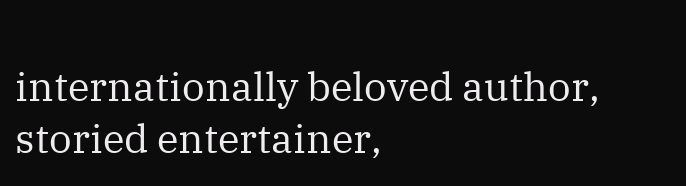internationally beloved author, storied entertainer,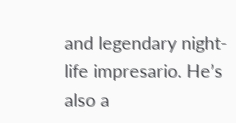and legendary night-life impresario. He’s also a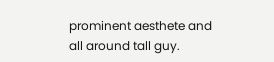prominent aesthete and all around tall guy.